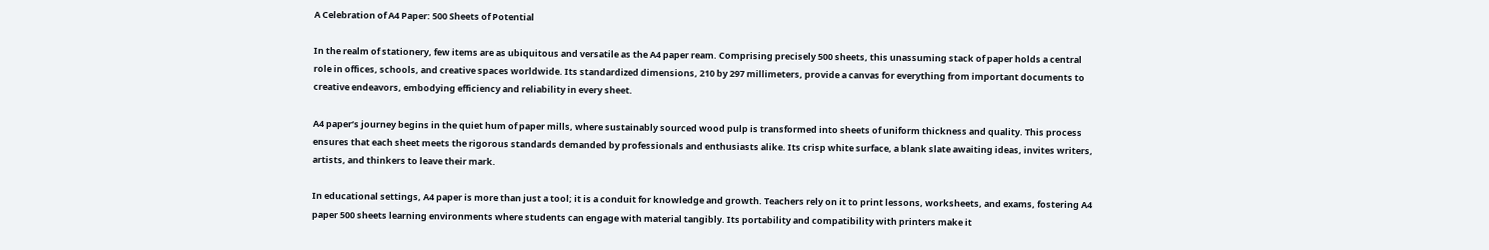A Celebration of A4 Paper: 500 Sheets of Potential

In the realm of stationery, few items are as ubiquitous and versatile as the A4 paper ream. Comprising precisely 500 sheets, this unassuming stack of paper holds a central role in offices, schools, and creative spaces worldwide. Its standardized dimensions, 210 by 297 millimeters, provide a canvas for everything from important documents to creative endeavors, embodying efficiency and reliability in every sheet.

A4 paper’s journey begins in the quiet hum of paper mills, where sustainably sourced wood pulp is transformed into sheets of uniform thickness and quality. This process ensures that each sheet meets the rigorous standards demanded by professionals and enthusiasts alike. Its crisp white surface, a blank slate awaiting ideas, invites writers, artists, and thinkers to leave their mark.

In educational settings, A4 paper is more than just a tool; it is a conduit for knowledge and growth. Teachers rely on it to print lessons, worksheets, and exams, fostering A4 paper 500 sheets learning environments where students can engage with material tangibly. Its portability and compatibility with printers make it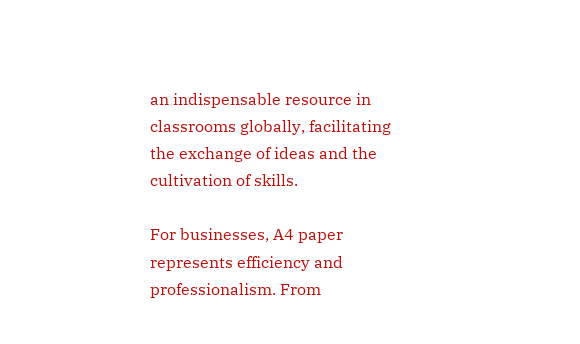an indispensable resource in classrooms globally, facilitating the exchange of ideas and the cultivation of skills.

For businesses, A4 paper represents efficiency and professionalism. From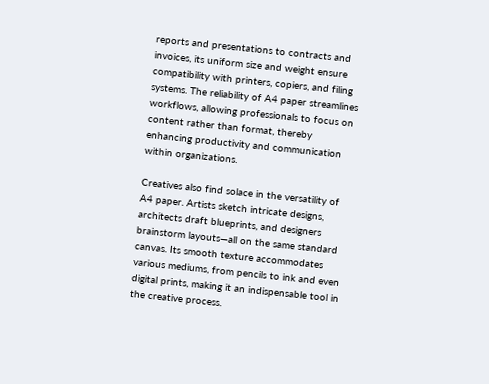reports and presentations to contracts and invoices, its uniform size and weight ensure compatibility with printers, copiers, and filing systems. The reliability of A4 paper streamlines workflows, allowing professionals to focus on content rather than format, thereby enhancing productivity and communication within organizations.

Creatives also find solace in the versatility of A4 paper. Artists sketch intricate designs, architects draft blueprints, and designers brainstorm layouts—all on the same standard canvas. Its smooth texture accommodates various mediums, from pencils to ink and even digital prints, making it an indispensable tool in the creative process.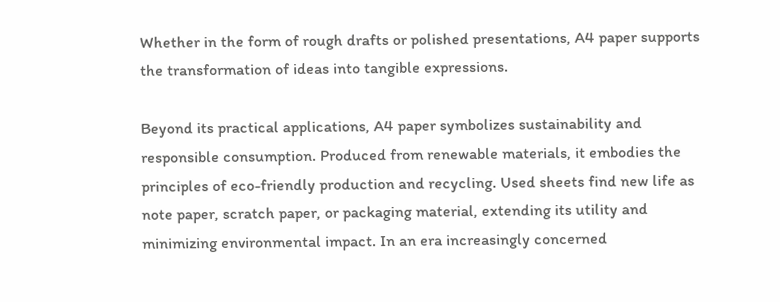Whether in the form of rough drafts or polished presentations, A4 paper supports the transformation of ideas into tangible expressions.

Beyond its practical applications, A4 paper symbolizes sustainability and responsible consumption. Produced from renewable materials, it embodies the principles of eco-friendly production and recycling. Used sheets find new life as note paper, scratch paper, or packaging material, extending its utility and minimizing environmental impact. In an era increasingly concerned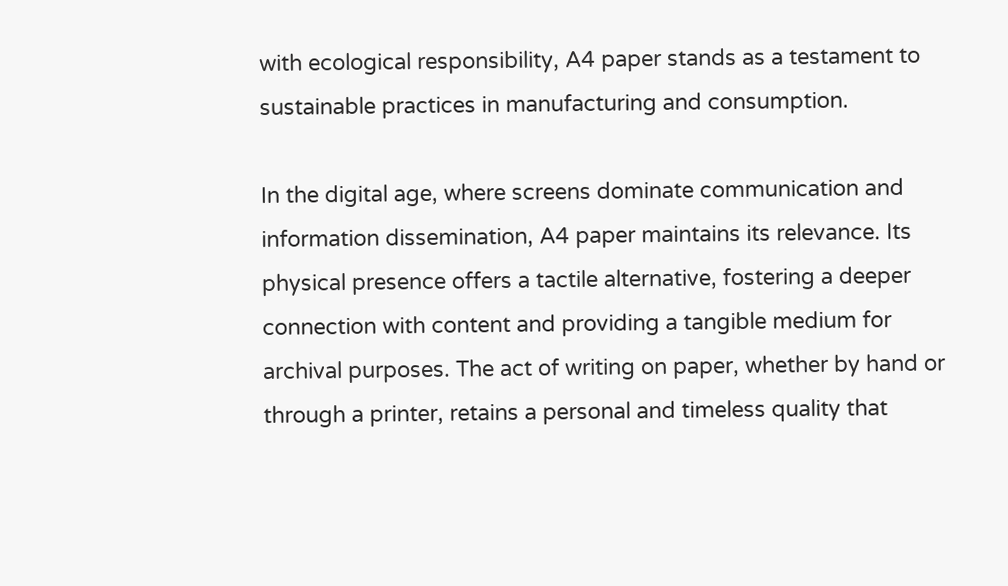with ecological responsibility, A4 paper stands as a testament to sustainable practices in manufacturing and consumption.

In the digital age, where screens dominate communication and information dissemination, A4 paper maintains its relevance. Its physical presence offers a tactile alternative, fostering a deeper connection with content and providing a tangible medium for archival purposes. The act of writing on paper, whether by hand or through a printer, retains a personal and timeless quality that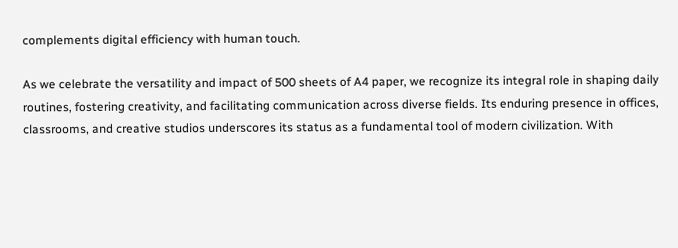complements digital efficiency with human touch.

As we celebrate the versatility and impact of 500 sheets of A4 paper, we recognize its integral role in shaping daily routines, fostering creativity, and facilitating communication across diverse fields. Its enduring presence in offices, classrooms, and creative studios underscores its status as a fundamental tool of modern civilization. With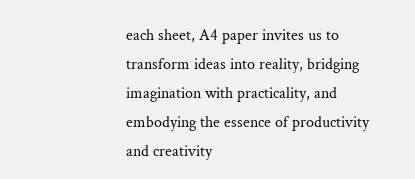each sheet, A4 paper invites us to transform ideas into reality, bridging imagination with practicality, and embodying the essence of productivity and creativity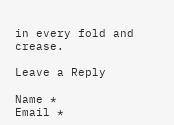in every fold and crease.

Leave a Reply

Name *
Email *